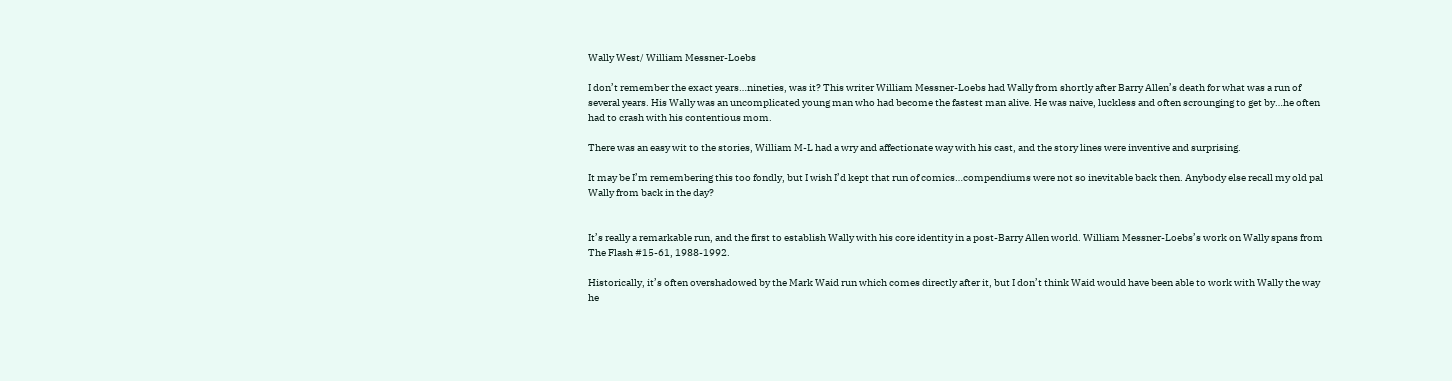Wally West/ William Messner-Loebs

I don’t remember the exact years…nineties, was it? This writer William Messner-Loebs had Wally from shortly after Barry Allen’s death for what was a run of several years. His Wally was an uncomplicated young man who had become the fastest man alive. He was naive, luckless and often scrounging to get by…he often had to crash with his contentious mom.

There was an easy wit to the stories, William M-L had a wry and affectionate way with his cast, and the story lines were inventive and surprising.

It may be I’m remembering this too fondly, but I wish I’d kept that run of comics…compendiums were not so inevitable back then. Anybody else recall my old pal Wally from back in the day?


It’s really a remarkable run, and the first to establish Wally with his core identity in a post-Barry Allen world. William Messner-Loebs’s work on Wally spans from The Flash #15-61, 1988-1992.

Historically, it’s often overshadowed by the Mark Waid run which comes directly after it, but I don’t think Waid would have been able to work with Wally the way he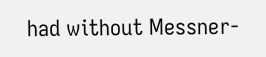had without Messner-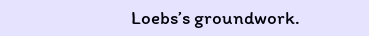Loebs’s groundwork.